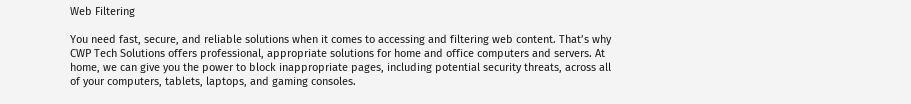Web Filtering

You need fast, secure, and reliable solutions when it comes to accessing and filtering web content. That’s why CWP Tech Solutions offers professional, appropriate solutions for home and office computers and servers. At home, we can give you the power to block inappropriate pages, including potential security threats, across all of your computers, tablets, laptops, and gaming consoles.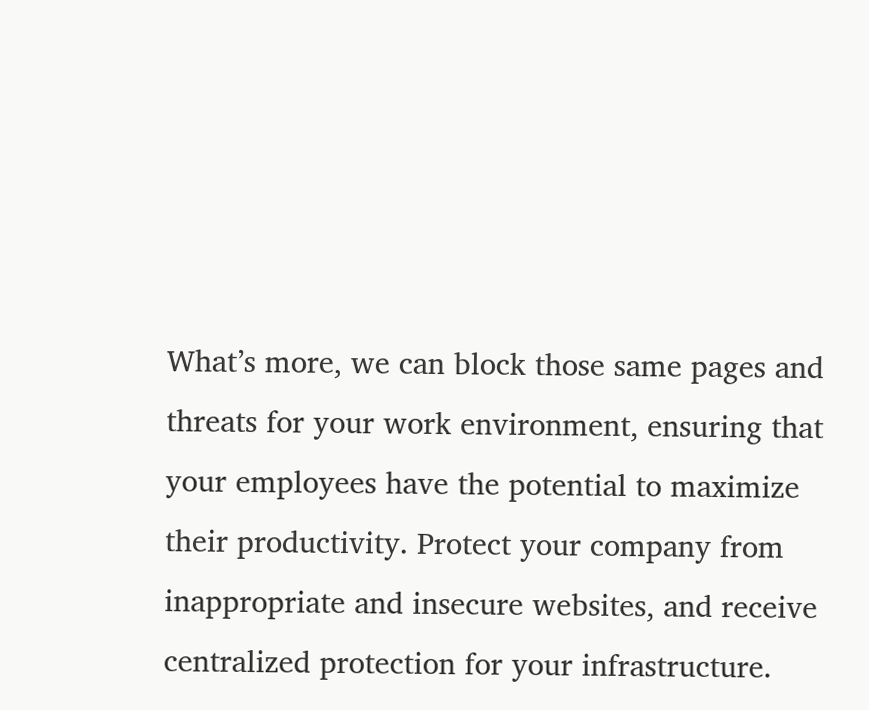What’s more, we can block those same pages and threats for your work environment, ensuring that your employees have the potential to maximize their productivity. Protect your company from inappropriate and insecure websites, and receive centralized protection for your infrastructure.